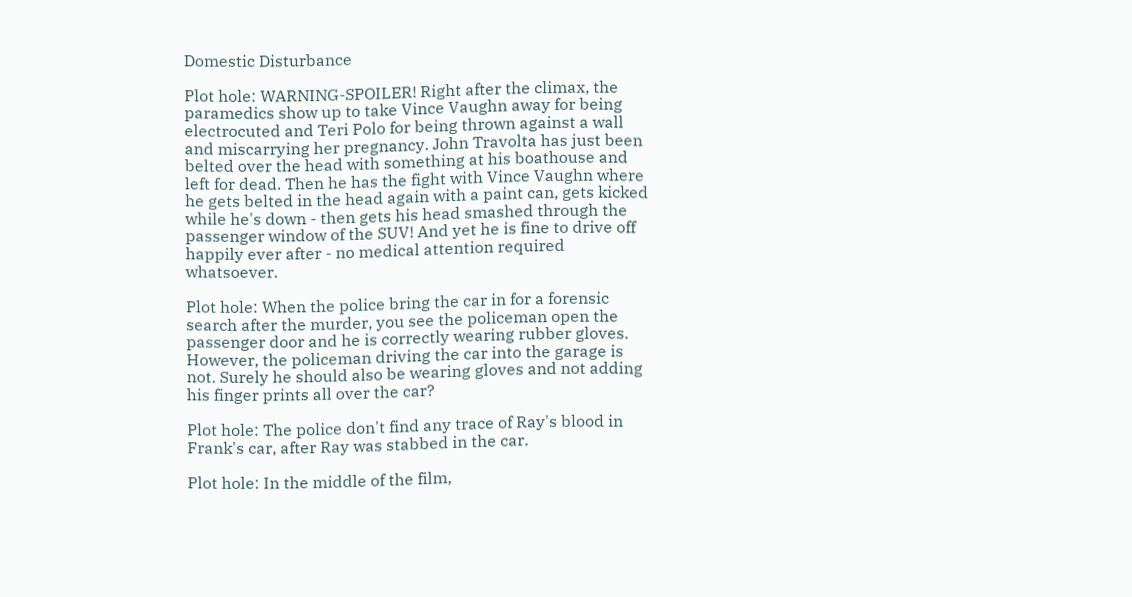Domestic Disturbance

Plot hole: WARNING-SPOILER! Right after the climax, the paramedics show up to take Vince Vaughn away for being electrocuted and Teri Polo for being thrown against a wall and miscarrying her pregnancy. John Travolta has just been belted over the head with something at his boathouse and left for dead. Then he has the fight with Vince Vaughn where he gets belted in the head again with a paint can, gets kicked while he's down - then gets his head smashed through the passenger window of the SUV! And yet he is fine to drive off happily ever after - no medical attention required whatsoever.

Plot hole: When the police bring the car in for a forensic search after the murder, you see the policeman open the passenger door and he is correctly wearing rubber gloves. However, the policeman driving the car into the garage is not. Surely he should also be wearing gloves and not adding his finger prints all over the car?

Plot hole: The police don't find any trace of Ray's blood in Frank's car, after Ray was stabbed in the car.

Plot hole: In the middle of the film,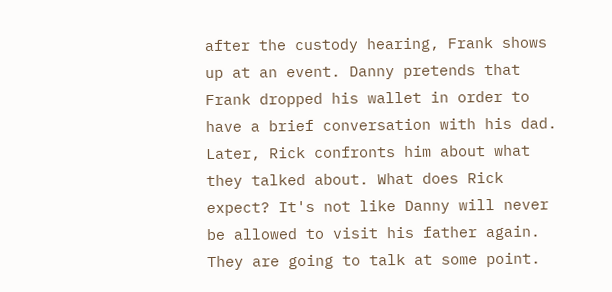after the custody hearing, Frank shows up at an event. Danny pretends that Frank dropped his wallet in order to have a brief conversation with his dad. Later, Rick confronts him about what they talked about. What does Rick expect? It's not like Danny will never be allowed to visit his father again. They are going to talk at some point.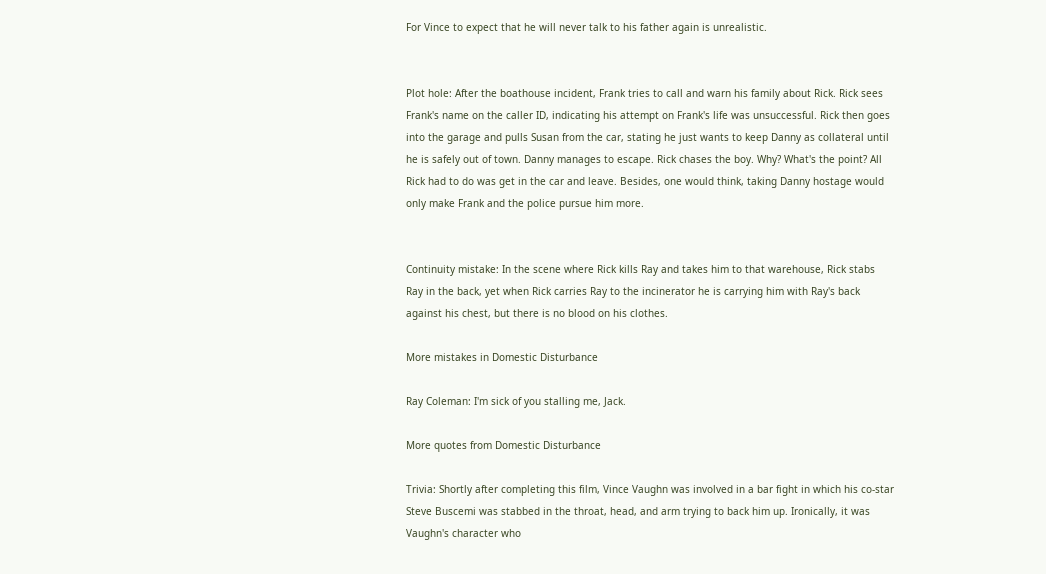For Vince to expect that he will never talk to his father again is unrealistic.


Plot hole: After the boathouse incident, Frank tries to call and warn his family about Rick. Rick sees Frank's name on the caller ID, indicating his attempt on Frank's life was unsuccessful. Rick then goes into the garage and pulls Susan from the car, stating he just wants to keep Danny as collateral until he is safely out of town. Danny manages to escape. Rick chases the boy. Why? What's the point? All Rick had to do was get in the car and leave. Besides, one would think, taking Danny hostage would only make Frank and the police pursue him more.


Continuity mistake: In the scene where Rick kills Ray and takes him to that warehouse, Rick stabs Ray in the back, yet when Rick carries Ray to the incinerator he is carrying him with Ray's back against his chest, but there is no blood on his clothes.

More mistakes in Domestic Disturbance

Ray Coleman: I'm sick of you stalling me, Jack.

More quotes from Domestic Disturbance

Trivia: Shortly after completing this film, Vince Vaughn was involved in a bar fight in which his co-star Steve Buscemi was stabbed in the throat, head, and arm trying to back him up. Ironically, it was Vaughn's character who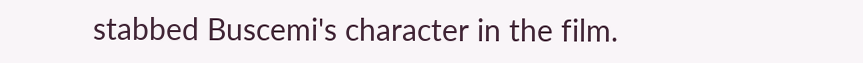stabbed Buscemi's character in the film.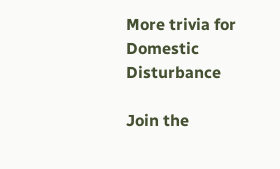More trivia for Domestic Disturbance

Join the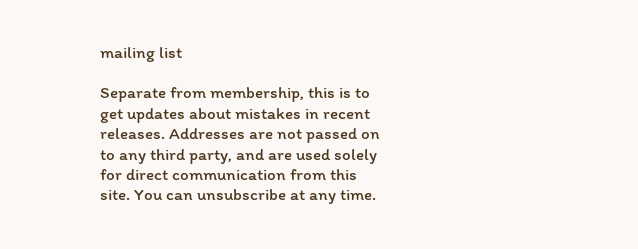mailing list

Separate from membership, this is to get updates about mistakes in recent releases. Addresses are not passed on to any third party, and are used solely for direct communication from this site. You can unsubscribe at any time.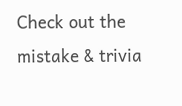Check out the mistake & trivia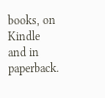books, on Kindle and in paperback.